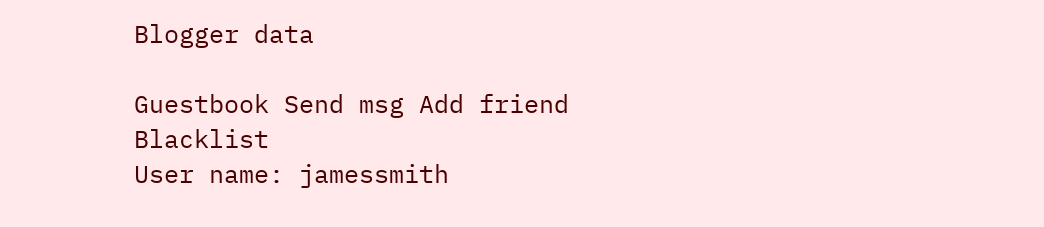Blogger data

Guestbook Send msg Add friend Blacklist
User name: jamessmith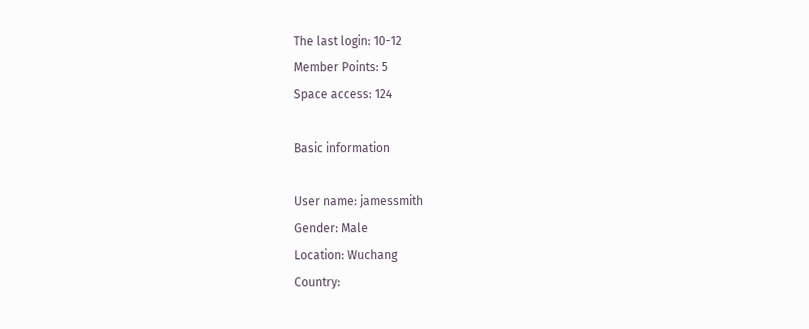The last login: 10-12
Member Points: 5
Space access: 124

Basic information

User name: jamessmith
Gender: Male
Location: Wuchang
Country: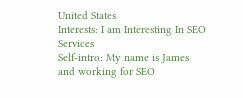United States
Interests: I am Interesting In SEO Services
Self-intro: My name is James and working for SEO